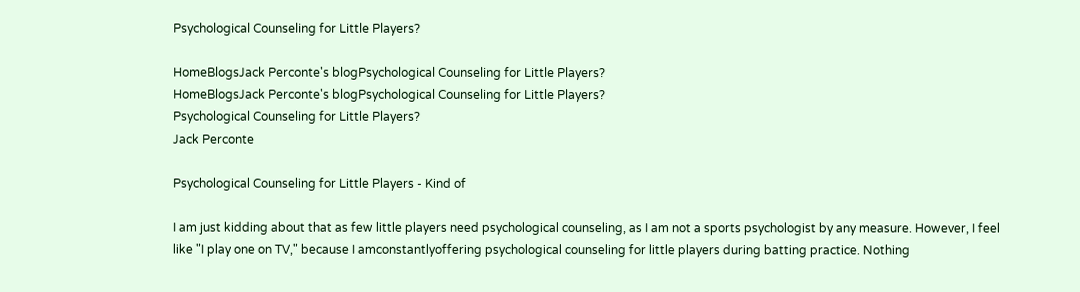Psychological Counseling for Little Players?

HomeBlogsJack Perconte's blogPsychological Counseling for Little Players?
HomeBlogsJack Perconte's blogPsychological Counseling for Little Players?
Psychological Counseling for Little Players?
Jack Perconte

Psychological Counseling for Little Players - Kind of

I am just kidding about that as few little players need psychological counseling, as I am not a sports psychologist by any measure. However, I feel like "I play one on TV," because I amconstantlyoffering psychological counseling for little players during batting practice. Nothing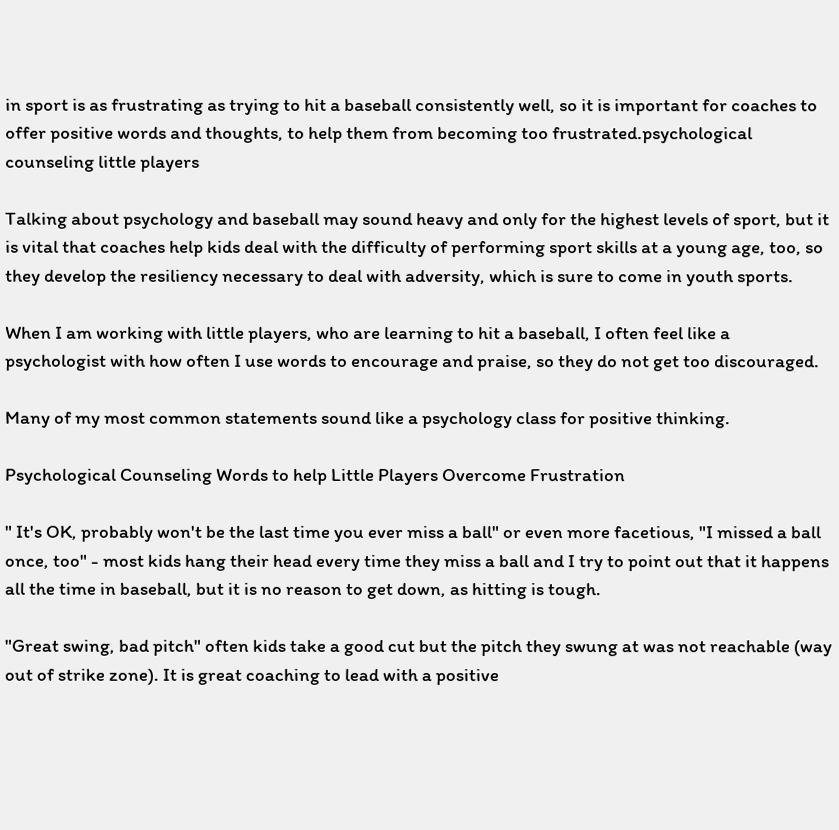in sport is as frustrating as trying to hit a baseball consistently well, so it is important for coaches to offer positive words and thoughts, to help them from becoming too frustrated.psychological counseling little players

Talking about psychology and baseball may sound heavy and only for the highest levels of sport, but it is vital that coaches help kids deal with the difficulty of performing sport skills at a young age, too, so they develop the resiliency necessary to deal with adversity, which is sure to come in youth sports.

When I am working with little players, who are learning to hit a baseball, I often feel like a psychologist with how often I use words to encourage and praise, so they do not get too discouraged.

Many of my most common statements sound like a psychology class for positive thinking.

Psychological Counseling Words to help Little Players Overcome Frustration

" It's OK, probably won't be the last time you ever miss a ball" or even more facetious, "I missed a ball once, too" - most kids hang their head every time they miss a ball and I try to point out that it happens all the time in baseball, but it is no reason to get down, as hitting is tough.

"Great swing, bad pitch" often kids take a good cut but the pitch they swung at was not reachable (way out of strike zone). It is great coaching to lead with a positive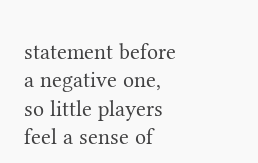statement before a negative one, so little players feel a sense of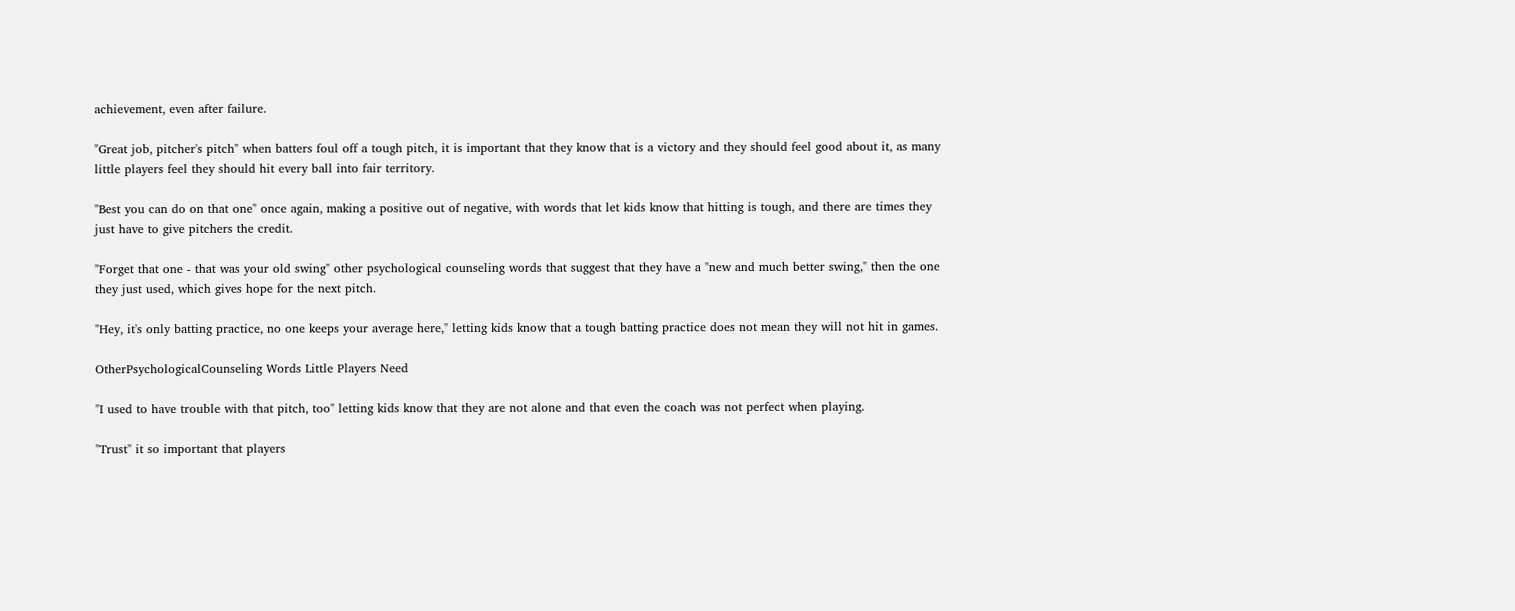achievement, even after failure.

"Great job, pitcher's pitch" when batters foul off a tough pitch, it is important that they know that is a victory and they should feel good about it, as many little players feel they should hit every ball into fair territory.

"Best you can do on that one" once again, making a positive out of negative, with words that let kids know that hitting is tough, and there are times they just have to give pitchers the credit.

"Forget that one - that was your old swing" other psychological counseling words that suggest that they have a "new and much better swing," then the one they just used, which gives hope for the next pitch.

"Hey, it's only batting practice, no one keeps your average here," letting kids know that a tough batting practice does not mean they will not hit in games.

OtherPsychologicalCounseling Words Little Players Need

"I used to have trouble with that pitch, too" letting kids know that they are not alone and that even the coach was not perfect when playing.

"Trust" it so important that players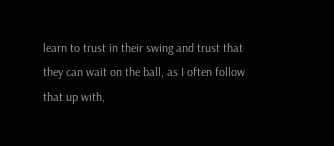learn to trust in their swing and trust that they can wait on the ball, as I often follow that up with,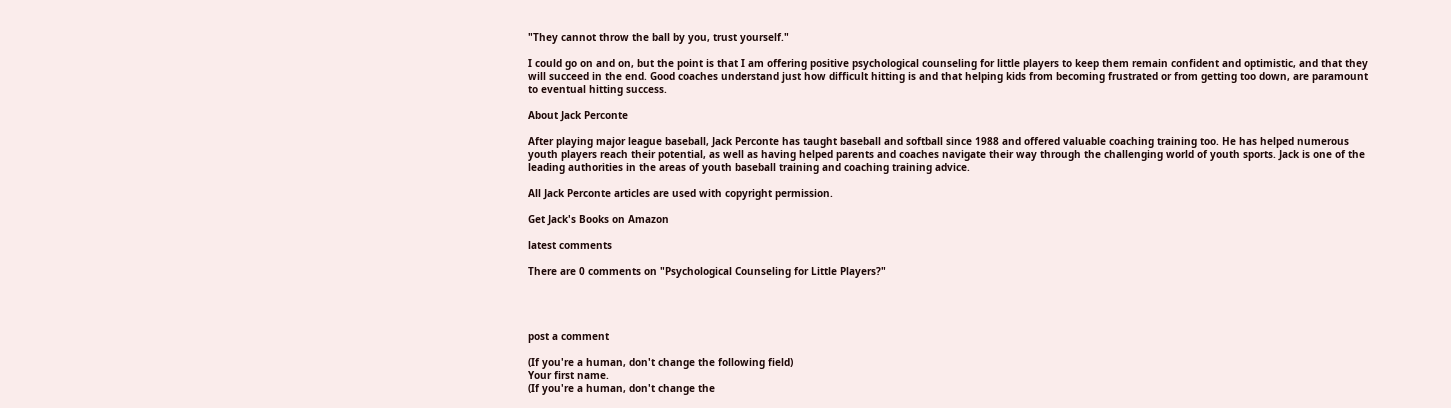"They cannot throw the ball by you, trust yourself."

I could go on and on, but the point is that I am offering positive psychological counseling for little players to keep them remain confident and optimistic, and that they will succeed in the end. Good coaches understand just how difficult hitting is and that helping kids from becoming frustrated or from getting too down, are paramount to eventual hitting success.

About Jack Perconte

After playing major league baseball, Jack Perconte has taught baseball and softball since 1988 and offered valuable coaching training too. He has helped numerous youth players reach their potential, as well as having helped parents and coaches navigate their way through the challenging world of youth sports. Jack is one of the leading authorities in the areas of youth baseball training and coaching training advice.

All Jack Perconte articles are used with copyright permission.

Get Jack's Books on Amazon

latest comments

There are 0 comments on "Psychological Counseling for Little Players?"




post a comment

(If you're a human, don't change the following field)
Your first name.
(If you're a human, don't change the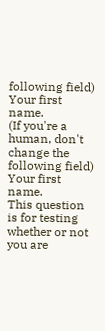following field)
Your first name.
(If you're a human, don't change the following field)
Your first name.
This question is for testing whether or not you are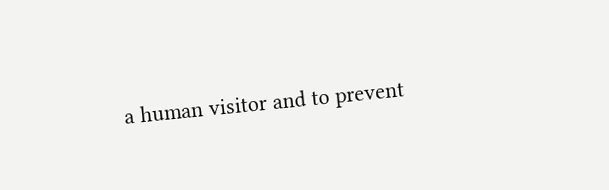a human visitor and to prevent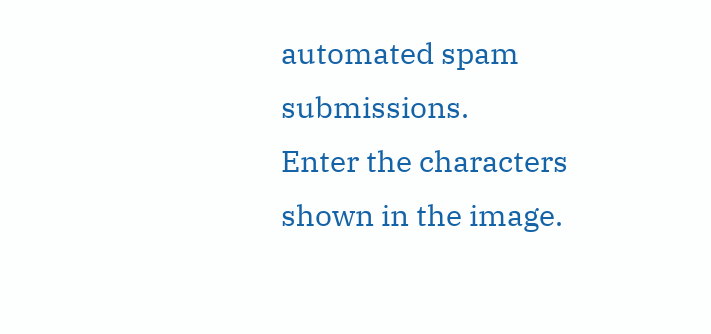automated spam submissions.
Enter the characters shown in the image.